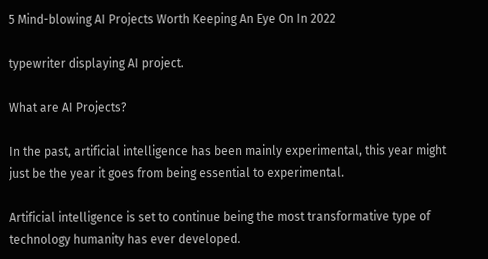5 Mind-blowing AI Projects Worth Keeping An Eye On In 2022

typewriter displaying AI project.

What are AI Projects?

In the past, artificial intelligence has been mainly experimental, this year might just be the year it goes from being essential to experimental.

Artificial intelligence is set to continue being the most transformative type of technology humanity has ever developed.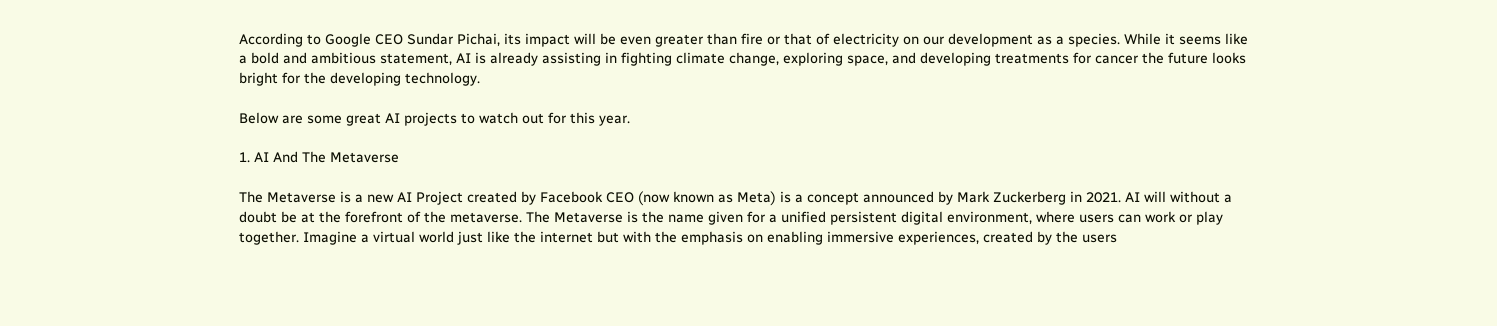According to Google CEO Sundar Pichai, its impact will be even greater than fire or that of electricity on our development as a species. While it seems like a bold and ambitious statement, AI is already assisting in fighting climate change, exploring space, and developing treatments for cancer the future looks bright for the developing technology.

Below are some great AI projects to watch out for this year.

1. AI And The Metaverse

The Metaverse is a new AI Project created by Facebook CEO (now known as Meta) is a concept announced by Mark Zuckerberg in 2021. AI will without a doubt be at the forefront of the metaverse. The Metaverse is the name given for a unified persistent digital environment, where users can work or play together. Imagine a virtual world just like the internet but with the emphasis on enabling immersive experiences, created by the users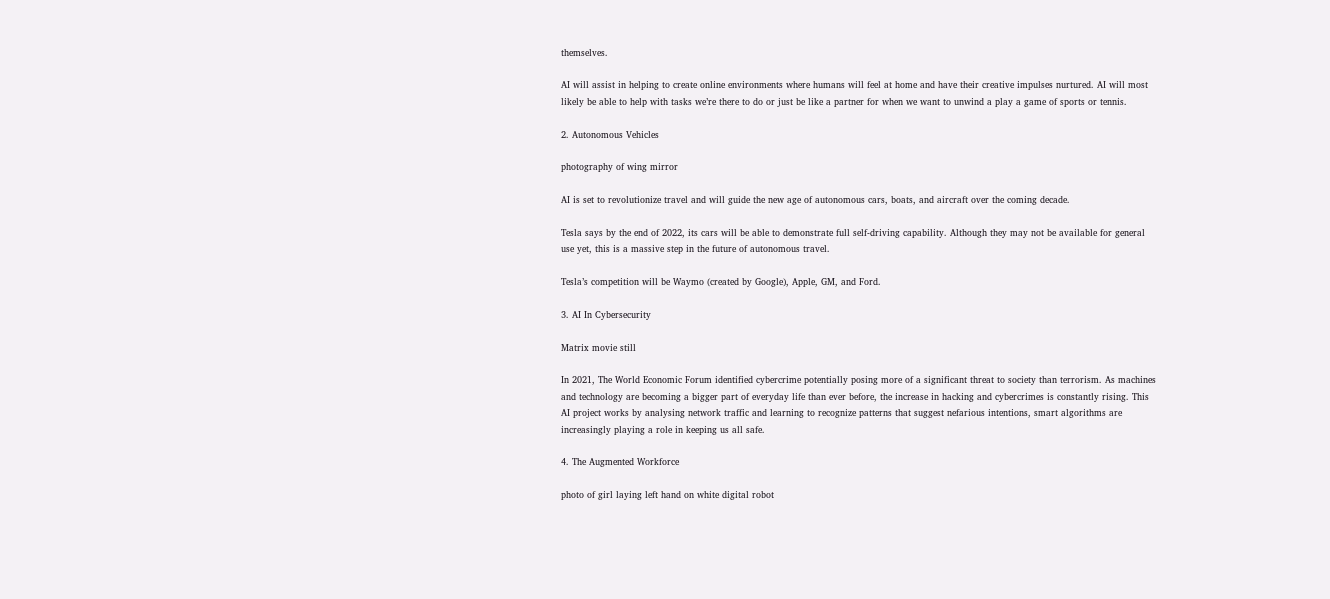themselves.

AI will assist in helping to create online environments where humans will feel at home and have their creative impulses nurtured. AI will most likely be able to help with tasks we’re there to do or just be like a partner for when we want to unwind a play a game of sports or tennis.

2. Autonomous Vehicles

photography of wing mirror

AI is set to revolutionize travel and will guide the new age of autonomous cars, boats, and aircraft over the coming decade.

Tesla says by the end of 2022, its cars will be able to demonstrate full self-driving capability. Although they may not be available for general use yet, this is a massive step in the future of autonomous travel.

Tesla’s competition will be Waymo (created by Google), Apple, GM, and Ford.

3. AI In Cybersecurity

Matrix movie still

In 2021, The World Economic Forum identified cybercrime potentially posing more of a significant threat to society than terrorism. As machines and technology are becoming a bigger part of everyday life than ever before, the increase in hacking and cybercrimes is constantly rising. This AI project works by analysing network traffic and learning to recognize patterns that suggest nefarious intentions, smart algorithms are increasingly playing a role in keeping us all safe.

4. The Augmented Workforce

photo of girl laying left hand on white digital robot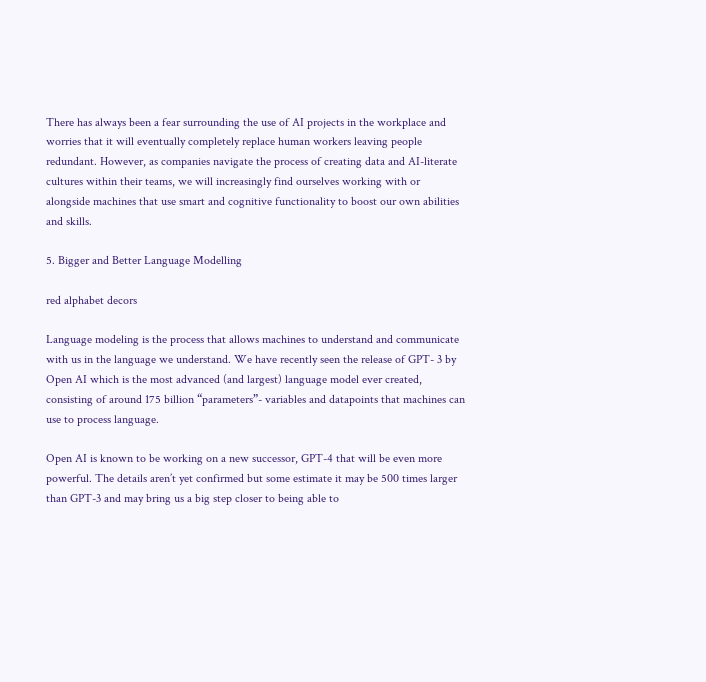There has always been a fear surrounding the use of AI projects in the workplace and worries that it will eventually completely replace human workers leaving people redundant. However, as companies navigate the process of creating data and AI-literate cultures within their teams, we will increasingly find ourselves working with or alongside machines that use smart and cognitive functionality to boost our own abilities and skills.

5. Bigger and Better Language Modelling

red alphabet decors

Language modeling is the process that allows machines to understand and communicate with us in the language we understand. We have recently seen the release of GPT- 3 by Open AI which is the most advanced (and largest) language model ever created, consisting of around 175 billion “parameters”- variables and datapoints that machines can use to process language.

Open AI is known to be working on a new successor, GPT-4 that will be even more powerful. The details aren’t yet confirmed but some estimate it may be 500 times larger than GPT-3 and may bring us a big step closer to being able to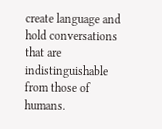create language and hold conversations that are indistinguishable from those of humans.